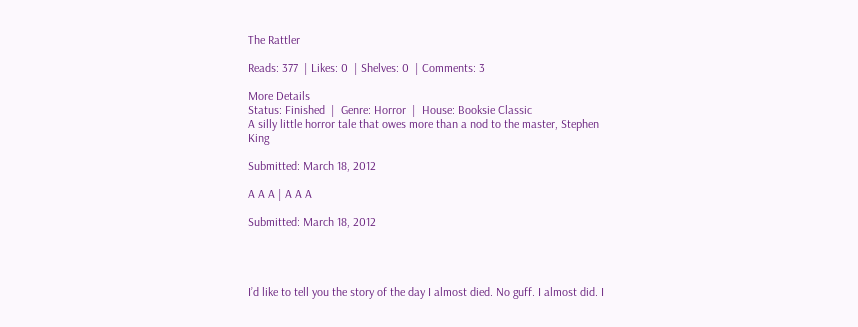The Rattler

Reads: 377  | Likes: 0  | Shelves: 0  | Comments: 3

More Details
Status: Finished  |  Genre: Horror  |  House: Booksie Classic
A silly little horror tale that owes more than a nod to the master, Stephen King

Submitted: March 18, 2012

A A A | A A A

Submitted: March 18, 2012




I’d like to tell you the story of the day I almost died. No guff. I almost did. I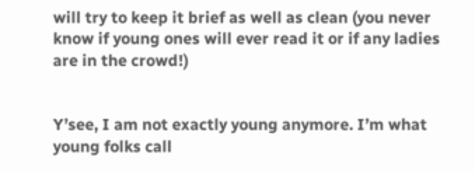will try to keep it brief as well as clean (you never know if young ones will ever read it or if any ladies are in the crowd!)


Y’see, I am not exactly young anymore. I’m what young folks call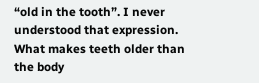“old in the tooth”. I never understood that expression. What makes teeth older than the body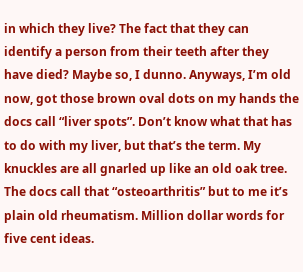in which they live? The fact that they can identify a person from their teeth after they have died? Maybe so, I dunno. Anyways, I’m old now, got those brown oval dots on my hands the docs call “liver spots”. Don’t know what that has to do with my liver, but that’s the term. My knuckles are all gnarled up like an old oak tree. The docs call that “osteoarthritis” but to me it’s plain old rheumatism. Million dollar words for five cent ideas.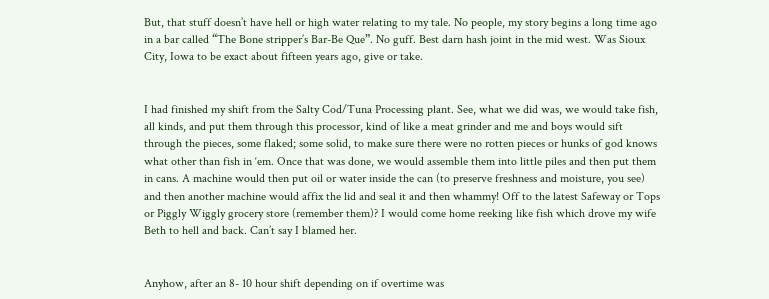But, that stuff doesn’t have hell or high water relating to my tale. No people, my story begins a long time ago in a bar called “The Bone stripper’s Bar-Be Que”. No guff. Best darn hash joint in the mid west. Was Sioux City, Iowa to be exact about fifteen years ago, give or take.


I had finished my shift from the Salty Cod/Tuna Processing plant. See, what we did was, we would take fish, all kinds, and put them through this processor, kind of like a meat grinder and me and boys would sift through the pieces, some flaked; some solid, to make sure there were no rotten pieces or hunks of god knows what other than fish in ‘em. Once that was done, we would assemble them into little piles and then put them in cans. A machine would then put oil or water inside the can (to preserve freshness and moisture, you see) and then another machine would affix the lid and seal it and then whammy! Off to the latest Safeway or Tops or Piggly Wiggly grocery store (remember them)? I would come home reeking like fish which drove my wife Beth to hell and back. Can’t say I blamed her.


Anyhow, after an 8- 10 hour shift depending on if overtime was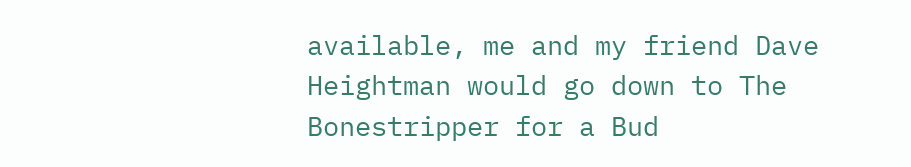available, me and my friend Dave Heightman would go down to The Bonestripper for a Bud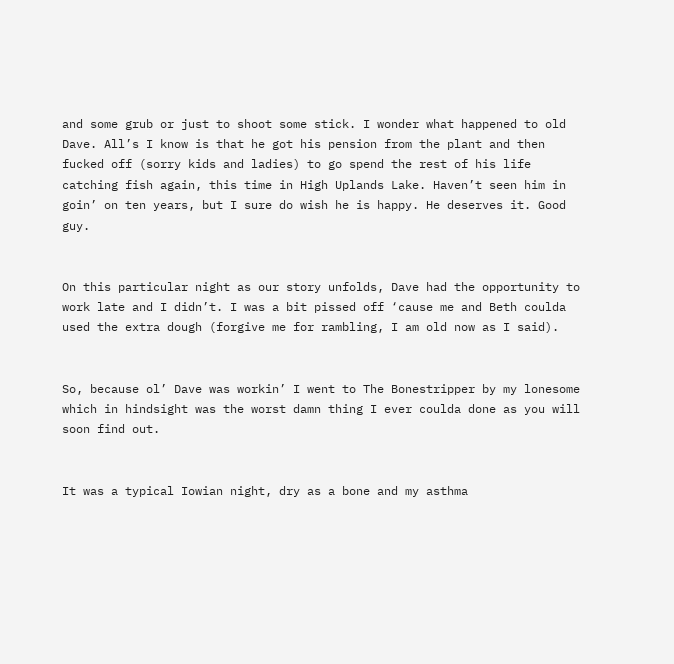and some grub or just to shoot some stick. I wonder what happened to old Dave. All’s I know is that he got his pension from the plant and then fucked off (sorry kids and ladies) to go spend the rest of his life catching fish again, this time in High Uplands Lake. Haven’t seen him in goin’ on ten years, but I sure do wish he is happy. He deserves it. Good guy.


On this particular night as our story unfolds, Dave had the opportunity to work late and I didn’t. I was a bit pissed off ‘cause me and Beth coulda used the extra dough (forgive me for rambling, I am old now as I said).


So, because ol’ Dave was workin’ I went to The Bonestripper by my lonesome which in hindsight was the worst damn thing I ever coulda done as you will soon find out.


It was a typical Iowian night, dry as a bone and my asthma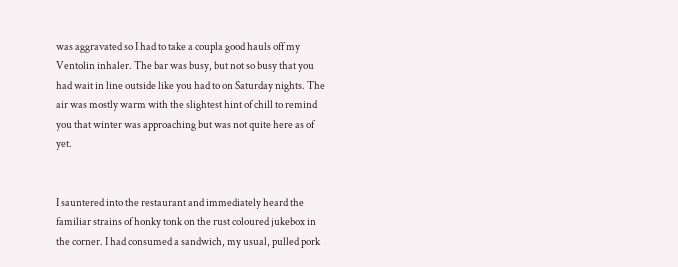was aggravated so I had to take a coupla good hauls off my Ventolin inhaler. The bar was busy, but not so busy that you had wait in line outside like you had to on Saturday nights. The air was mostly warm with the slightest hint of chill to remind you that winter was approaching but was not quite here as of yet.


I sauntered into the restaurant and immediately heard the familiar strains of honky tonk on the rust coloured jukebox in the corner. I had consumed a sandwich, my usual, pulled pork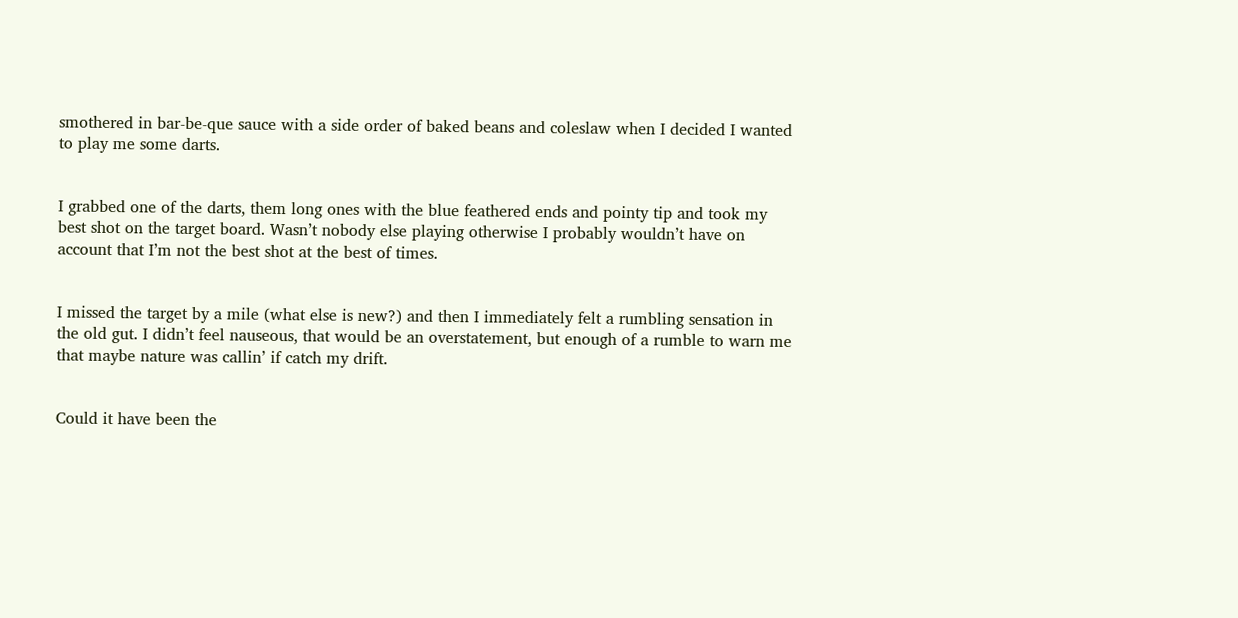smothered in bar-be-que sauce with a side order of baked beans and coleslaw when I decided I wanted to play me some darts.


I grabbed one of the darts, them long ones with the blue feathered ends and pointy tip and took my best shot on the target board. Wasn’t nobody else playing otherwise I probably wouldn’t have on account that I’m not the best shot at the best of times.


I missed the target by a mile (what else is new?) and then I immediately felt a rumbling sensation in the old gut. I didn’t feel nauseous, that would be an overstatement, but enough of a rumble to warn me that maybe nature was callin’ if catch my drift.


Could it have been the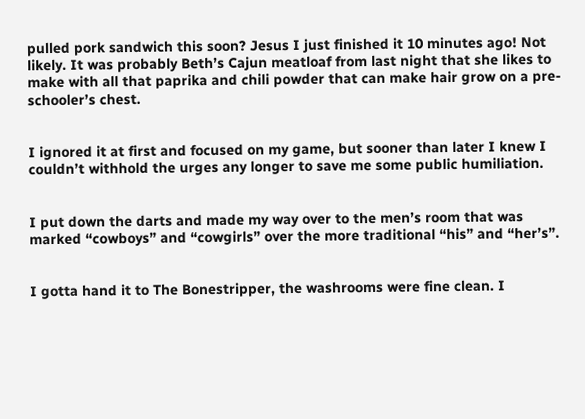pulled pork sandwich this soon? Jesus I just finished it 10 minutes ago! Not likely. It was probably Beth’s Cajun meatloaf from last night that she likes to make with all that paprika and chili powder that can make hair grow on a pre-schooler’s chest.


I ignored it at first and focused on my game, but sooner than later I knew I couldn’t withhold the urges any longer to save me some public humiliation.


I put down the darts and made my way over to the men’s room that was marked “cowboys” and “cowgirls” over the more traditional “his” and “her’s”.


I gotta hand it to The Bonestripper, the washrooms were fine clean. I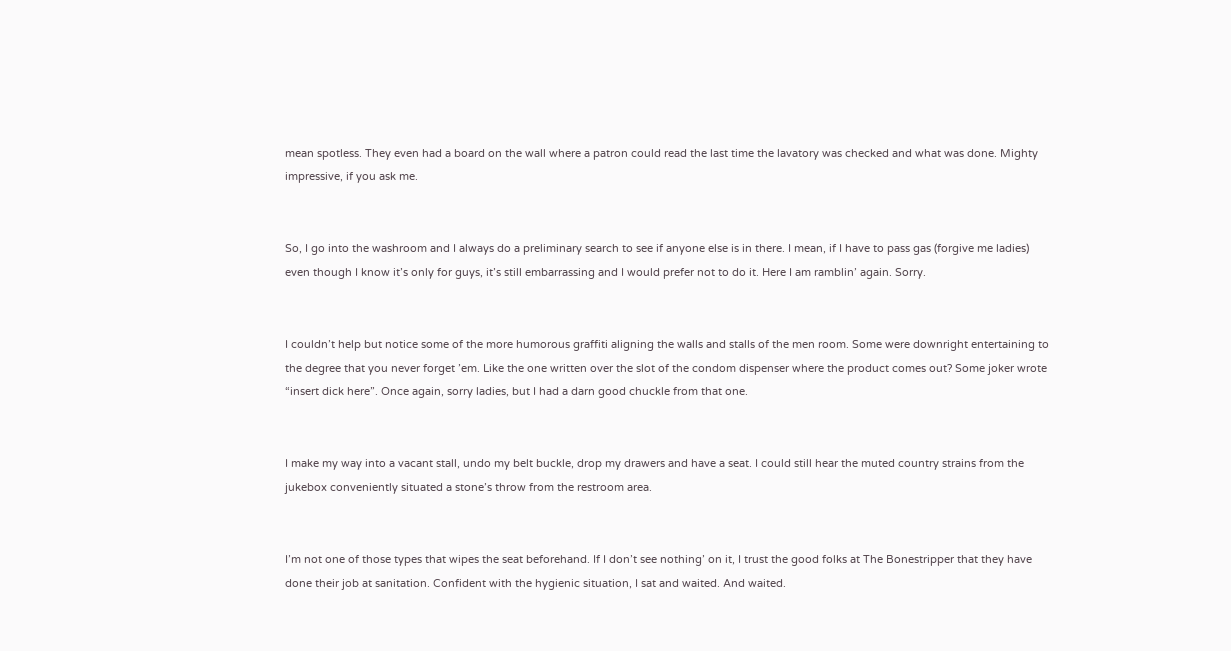mean spotless. They even had a board on the wall where a patron could read the last time the lavatory was checked and what was done. Mighty impressive, if you ask me.


So, I go into the washroom and I always do a preliminary search to see if anyone else is in there. I mean, if I have to pass gas (forgive me ladies) even though I know it’s only for guys, it’s still embarrassing and I would prefer not to do it. Here I am ramblin’ again. Sorry.


I couldn’t help but notice some of the more humorous graffiti aligning the walls and stalls of the men room. Some were downright entertaining to the degree that you never forget ’em. Like the one written over the slot of the condom dispenser where the product comes out? Some joker wrote “insert dick here”. Once again, sorry ladies, but I had a darn good chuckle from that one.


I make my way into a vacant stall, undo my belt buckle, drop my drawers and have a seat. I could still hear the muted country strains from the jukebox conveniently situated a stone’s throw from the restroom area.


I’m not one of those types that wipes the seat beforehand. If I don’t see nothing’ on it, I trust the good folks at The Bonestripper that they have done their job at sanitation. Confident with the hygienic situation, I sat and waited. And waited.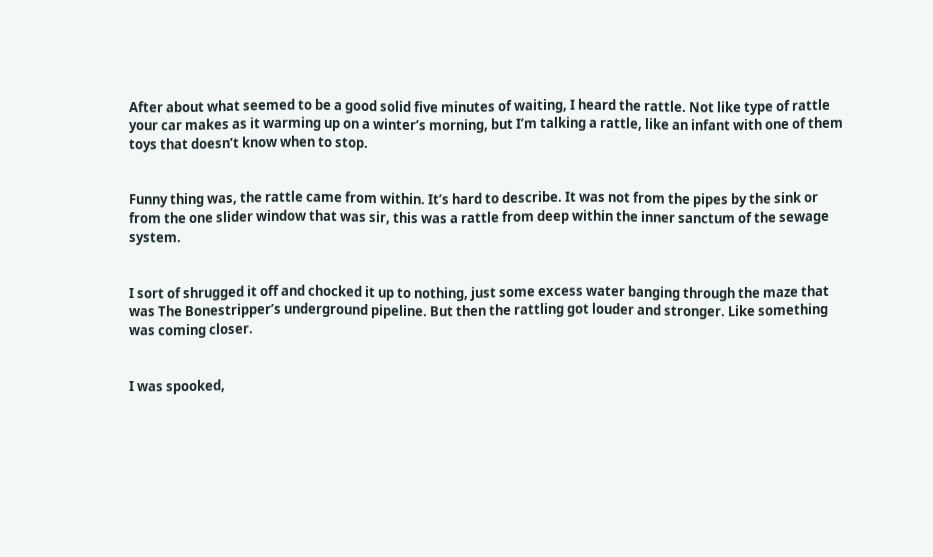After about what seemed to be a good solid five minutes of waiting, I heard the rattle. Not like type of rattle your car makes as it warming up on a winter’s morning, but I’m talking a rattle, like an infant with one of them toys that doesn’t know when to stop.


Funny thing was, the rattle came from within. It’s hard to describe. It was not from the pipes by the sink or from the one slider window that was sir, this was a rattle from deep within the inner sanctum of the sewage system.


I sort of shrugged it off and chocked it up to nothing, just some excess water banging through the maze that was The Bonestripper’s underground pipeline. But then the rattling got louder and stronger. Like something was coming closer.


I was spooked,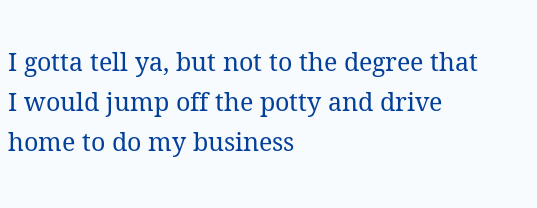I gotta tell ya, but not to the degree that I would jump off the potty and drive home to do my business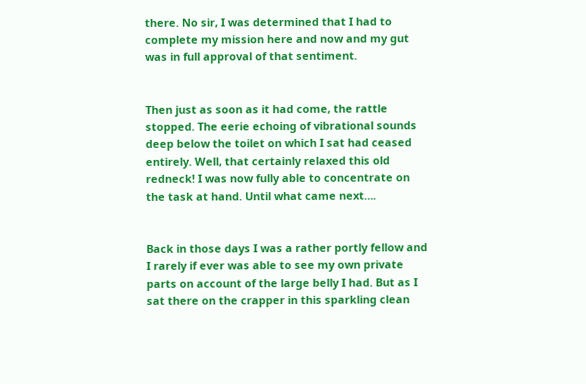there. No sir, I was determined that I had to complete my mission here and now and my gut was in full approval of that sentiment.


Then just as soon as it had come, the rattle stopped. The eerie echoing of vibrational sounds deep below the toilet on which I sat had ceased entirely. Well, that certainly relaxed this old redneck! I was now fully able to concentrate on the task at hand. Until what came next….


Back in those days I was a rather portly fellow and I rarely if ever was able to see my own private parts on account of the large belly I had. But as I sat there on the crapper in this sparkling clean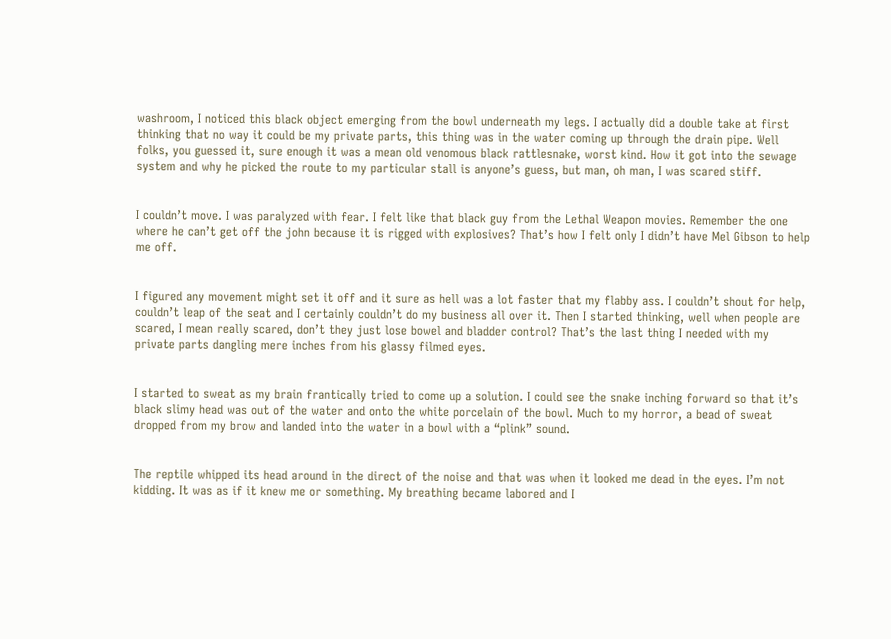washroom, I noticed this black object emerging from the bowl underneath my legs. I actually did a double take at first thinking that no way it could be my private parts, this thing was in the water coming up through the drain pipe. Well folks, you guessed it, sure enough it was a mean old venomous black rattlesnake, worst kind. How it got into the sewage system and why he picked the route to my particular stall is anyone’s guess, but man, oh man, I was scared stiff.


I couldn’t move. I was paralyzed with fear. I felt like that black guy from the Lethal Weapon movies. Remember the one where he can’t get off the john because it is rigged with explosives? That’s how I felt only I didn’t have Mel Gibson to help me off.


I figured any movement might set it off and it sure as hell was a lot faster that my flabby ass. I couldn’t shout for help, couldn’t leap of the seat and I certainly couldn’t do my business all over it. Then I started thinking, well when people are scared, I mean really scared, don’t they just lose bowel and bladder control? That’s the last thing I needed with my private parts dangling mere inches from his glassy filmed eyes.


I started to sweat as my brain frantically tried to come up a solution. I could see the snake inching forward so that it’s black slimy head was out of the water and onto the white porcelain of the bowl. Much to my horror, a bead of sweat dropped from my brow and landed into the water in a bowl with a “plink” sound.


The reptile whipped its head around in the direct of the noise and that was when it looked me dead in the eyes. I’m not kidding. It was as if it knew me or something. My breathing became labored and I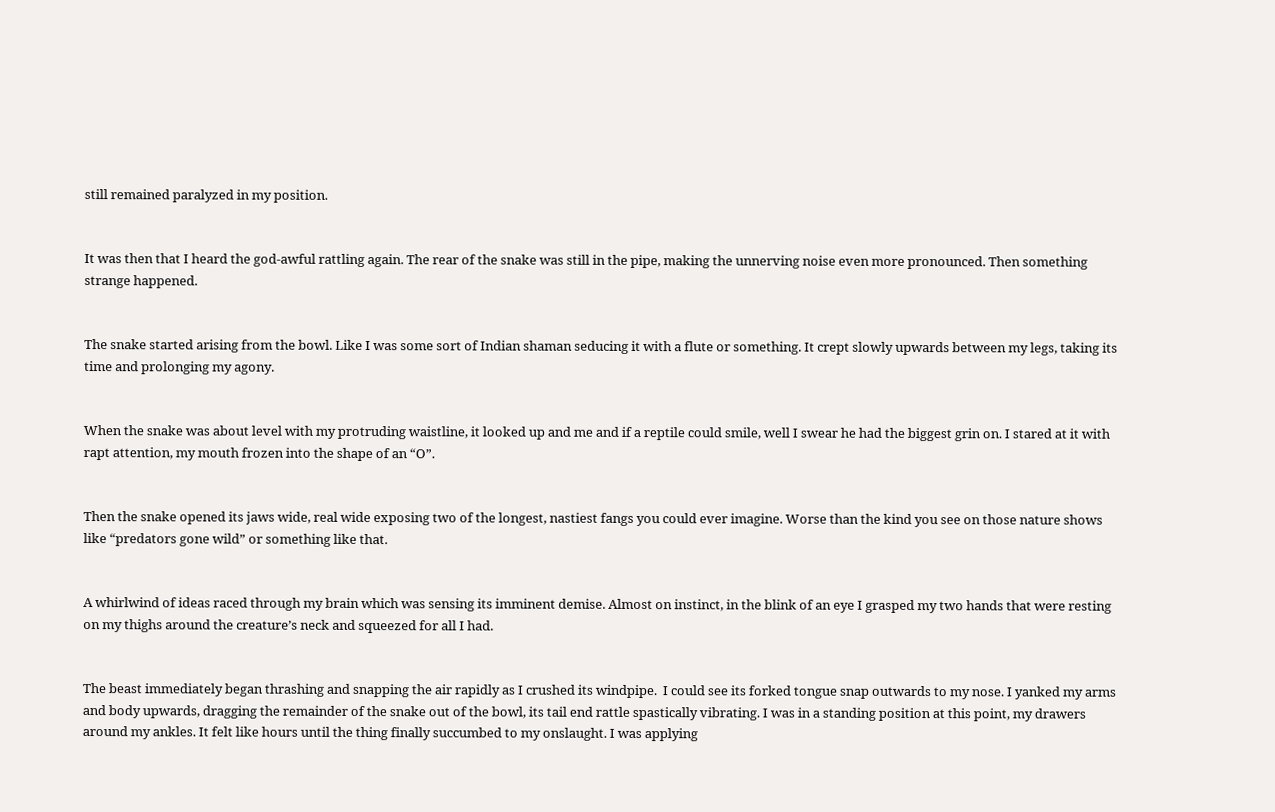still remained paralyzed in my position.


It was then that I heard the god-awful rattling again. The rear of the snake was still in the pipe, making the unnerving noise even more pronounced. Then something strange happened.


The snake started arising from the bowl. Like I was some sort of Indian shaman seducing it with a flute or something. It crept slowly upwards between my legs, taking its time and prolonging my agony.


When the snake was about level with my protruding waistline, it looked up and me and if a reptile could smile, well I swear he had the biggest grin on. I stared at it with rapt attention, my mouth frozen into the shape of an “O”.


Then the snake opened its jaws wide, real wide exposing two of the longest, nastiest fangs you could ever imagine. Worse than the kind you see on those nature shows like “predators gone wild” or something like that.


A whirlwind of ideas raced through my brain which was sensing its imminent demise. Almost on instinct, in the blink of an eye I grasped my two hands that were resting on my thighs around the creature’s neck and squeezed for all I had.


The beast immediately began thrashing and snapping the air rapidly as I crushed its windpipe.  I could see its forked tongue snap outwards to my nose. I yanked my arms and body upwards, dragging the remainder of the snake out of the bowl, its tail end rattle spastically vibrating. I was in a standing position at this point, my drawers around my ankles. It felt like hours until the thing finally succumbed to my onslaught. I was applying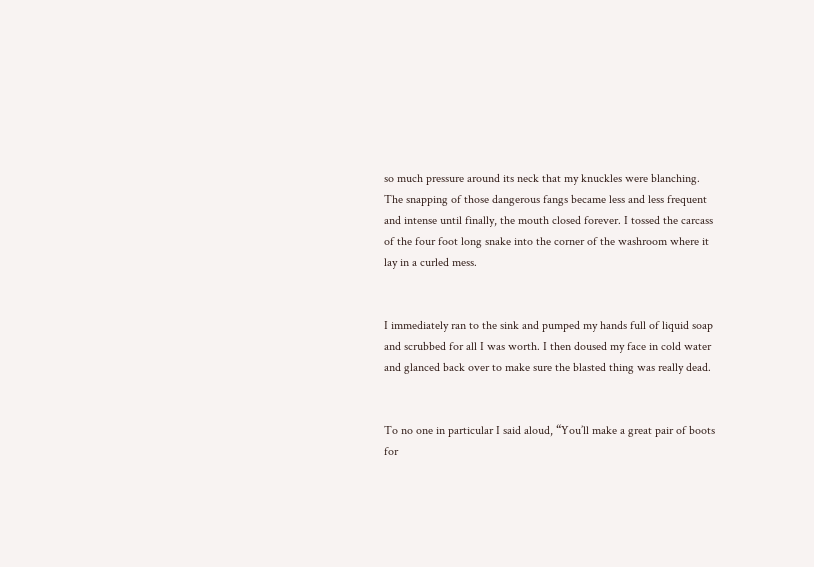so much pressure around its neck that my knuckles were blanching. The snapping of those dangerous fangs became less and less frequent and intense until finally, the mouth closed forever. I tossed the carcass of the four foot long snake into the corner of the washroom where it lay in a curled mess.


I immediately ran to the sink and pumped my hands full of liquid soap and scrubbed for all I was worth. I then doused my face in cold water and glanced back over to make sure the blasted thing was really dead.


To no one in particular I said aloud, “You’ll make a great pair of boots for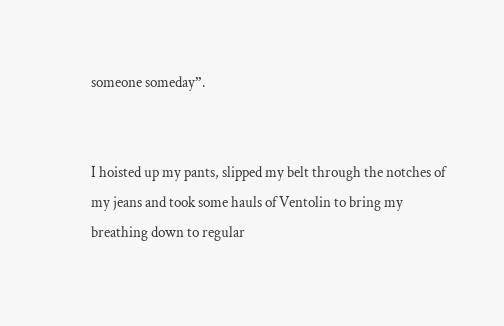someone someday”.


I hoisted up my pants, slipped my belt through the notches of my jeans and took some hauls of Ventolin to bring my breathing down to regular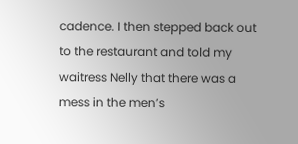cadence. I then stepped back out to the restaurant and told my waitress Nelly that there was a mess in the men’s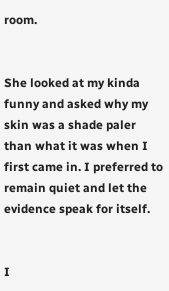room.


She looked at my kinda funny and asked why my skin was a shade paler than what it was when I first came in. I preferred to remain quiet and let the evidence speak for itself.


I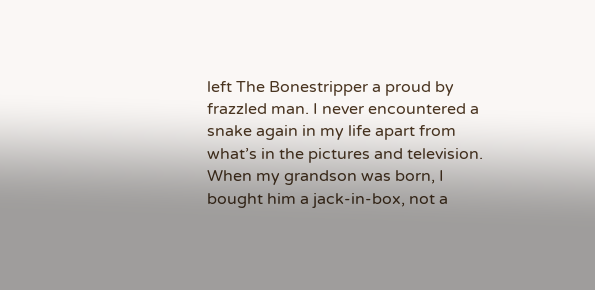left The Bonestripper a proud by frazzled man. I never encountered a snake again in my life apart from what’s in the pictures and television. When my grandson was born, I bought him a jack-in-box, not a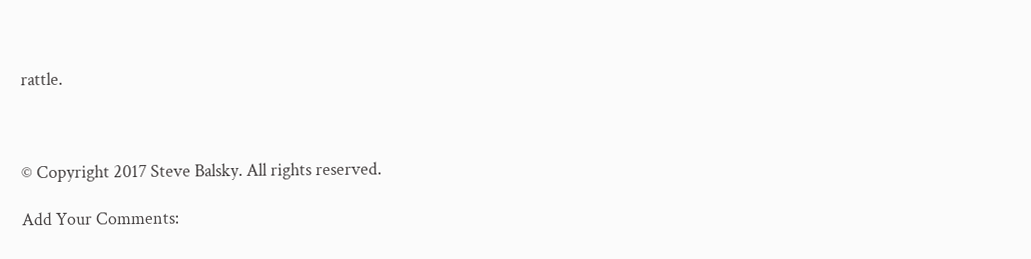rattle.



© Copyright 2017 Steve Balsky. All rights reserved.

Add Your Comments: